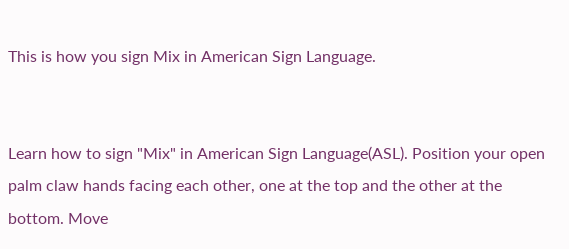This is how you sign Mix in American Sign Language.


Learn how to sign "Mix" in American Sign Language(ASL). Position your open palm claw hands facing each other, one at the top and the other at the bottom. Move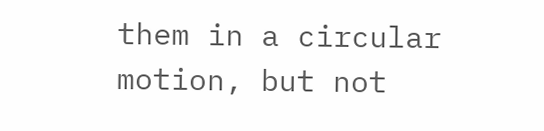them in a circular motion, but not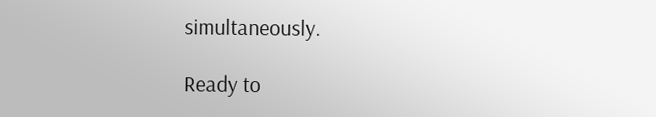simultaneously.

Ready to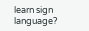learn sign language?